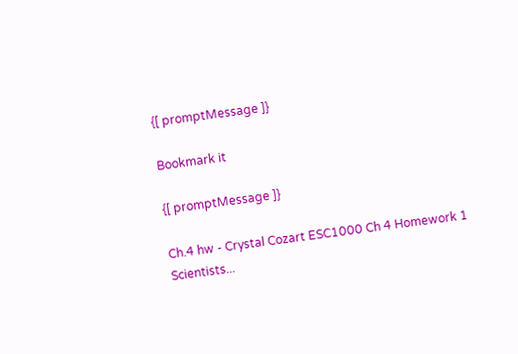{[ promptMessage ]}

Bookmark it

{[ promptMessage ]}

Ch.4 hw - Crystal Cozart ESC1000 Ch 4 Homework 1 Scientists...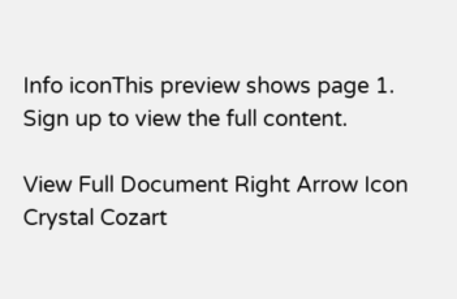Info iconThis preview shows page 1. Sign up to view the full content.

View Full Document Right Arrow Icon
Crystal Cozart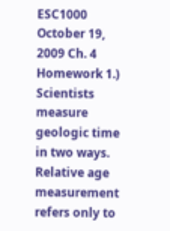ESC1000 October 19, 2009 Ch. 4 Homework 1.) Scientists measure geologic time in two ways. Relative age measurement refers only to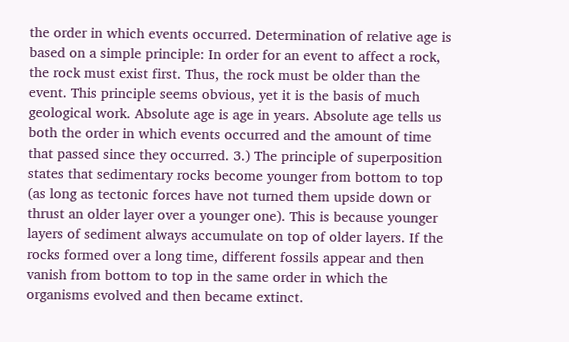the order in which events occurred. Determination of relative age is based on a simple principle: In order for an event to affect a rock, the rock must exist first. Thus, the rock must be older than the event. This principle seems obvious, yet it is the basis of much geological work. Absolute age is age in years. Absolute age tells us both the order in which events occurred and the amount of time that passed since they occurred. 3.) The principle of superposition states that sedimentary rocks become younger from bottom to top (as long as tectonic forces have not turned them upside down or thrust an older layer over a younger one). This is because younger layers of sediment always accumulate on top of older layers. If the rocks formed over a long time, different fossils appear and then vanish from bottom to top in the same order in which the organisms evolved and then became extinct.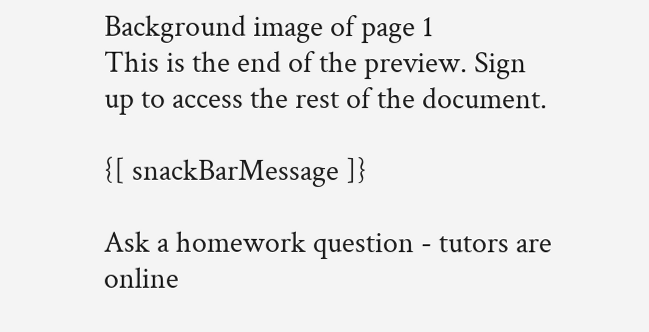Background image of page 1
This is the end of the preview. Sign up to access the rest of the document.

{[ snackBarMessage ]}

Ask a homework question - tutors are online